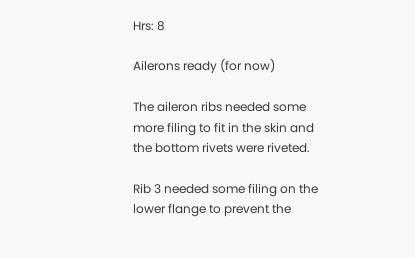Hrs: 8

Ailerons ready (for now)

The aileron ribs needed some more filing to fit in the skin and the bottom rivets were riveted.

Rib 3 needed some filing on the lower flange to prevent the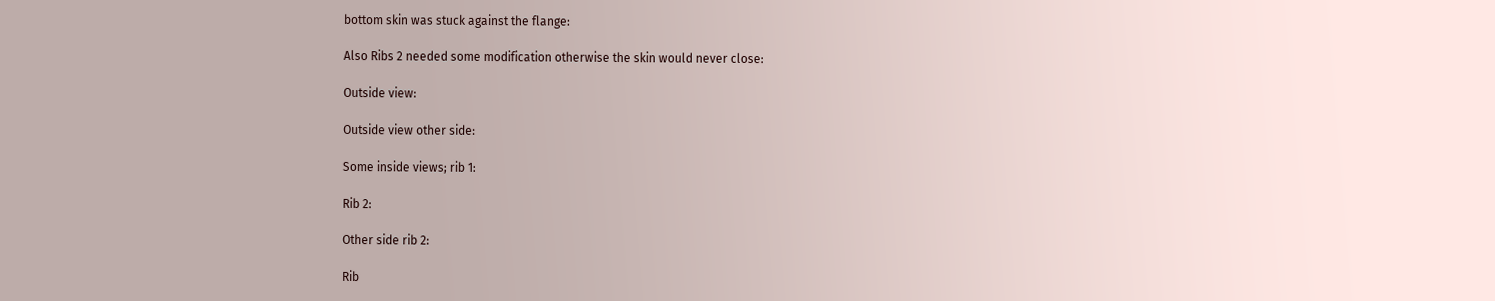bottom skin was stuck against the flange:

Also Ribs 2 needed some modification otherwise the skin would never close:

Outside view:

Outside view other side:

Some inside views; rib 1:

Rib 2:

Other side rib 2:

Rib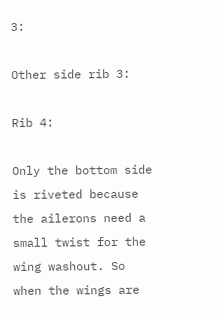3:

Other side rib 3:

Rib 4:

Only the bottom side is riveted because the ailerons need a small twist for the wing washout. So when the wings are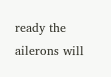ready the ailerons will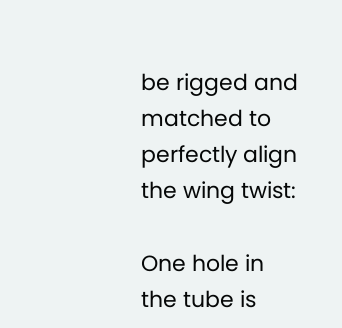be rigged and matched to perfectly align the wing twist:

One hole in the tube is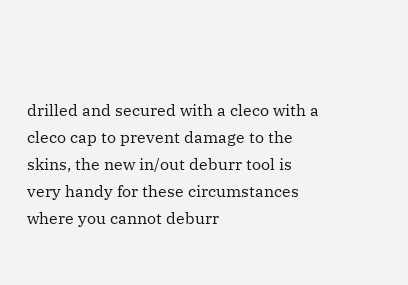drilled and secured with a cleco with a cleco cap to prevent damage to the skins, the new in/out deburr tool is very handy for these circumstances where you cannot deburr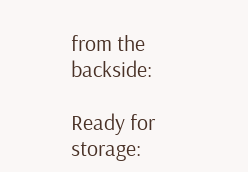from the backside:

Ready for storage: